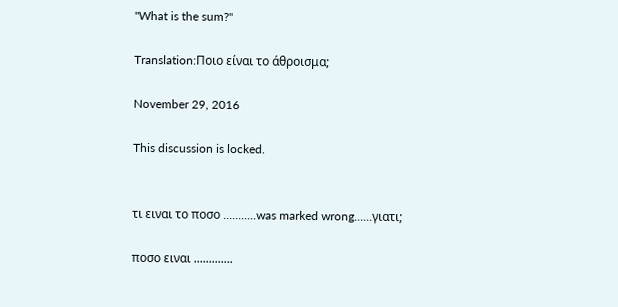"What is the sum?"

Translation:Ποιο είναι το άθροισμα;

November 29, 2016

This discussion is locked.


τι ειναι το ποσο ...........was marked wrong......γιατι;

ποσο ειναι .............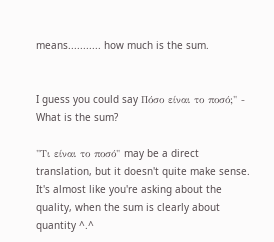means........... how much is the sum.


I guess you could say Πόσο είναι το ποσό;" - What is the sum?

"Τι είναι το ποσό" may be a direct translation, but it doesn't quite make sense. It's almost like you're asking about the quality, when the sum is clearly about quantity ^.^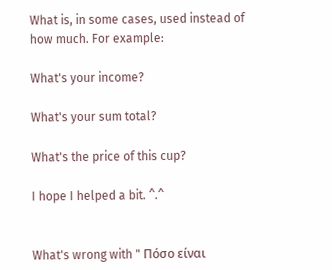What is, in some cases, used instead of how much. For example:

What's your income?

What's your sum total?

What's the price of this cup?

I hope I helped a bit. ^.^


What's wrong with " Πόσο είναι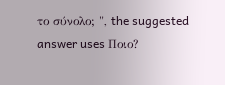το σύνολο; ", the suggested answer uses Ποιο?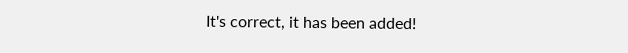It's correct, it has been added!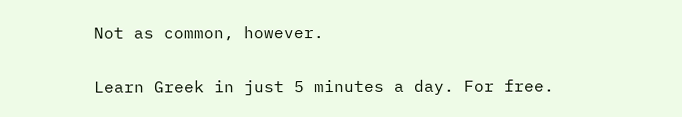Not as common, however.

Learn Greek in just 5 minutes a day. For free.